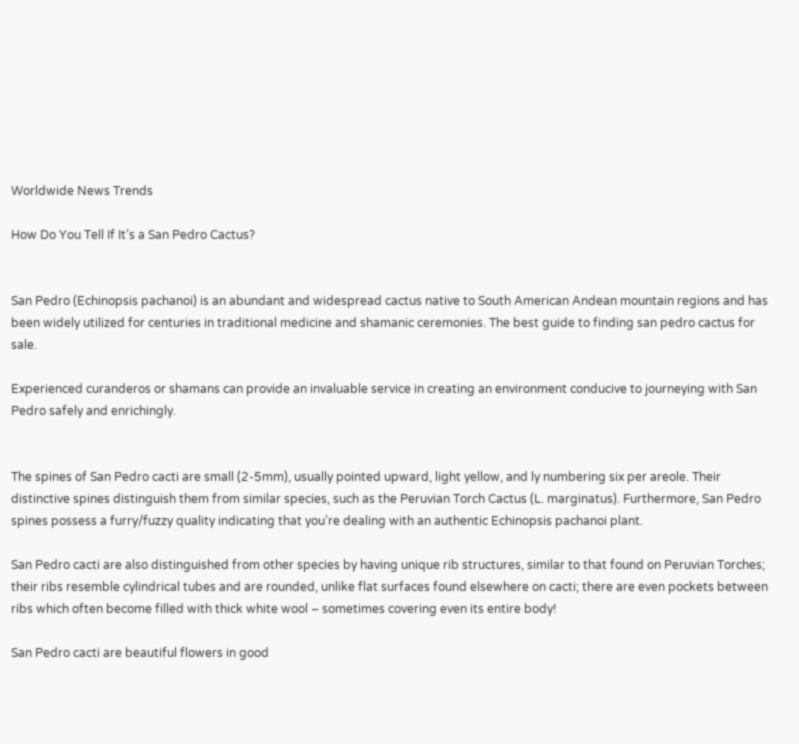Worldwide News Trends

How Do You Tell If It’s a San Pedro Cactus?


San Pedro (Echinopsis pachanoi) is an abundant and widespread cactus native to South American Andean mountain regions and has been widely utilized for centuries in traditional medicine and shamanic ceremonies. The best guide to finding san pedro cactus for sale.

Experienced curanderos or shamans can provide an invaluable service in creating an environment conducive to journeying with San Pedro safely and enrichingly.


The spines of San Pedro cacti are small (2-5mm), usually pointed upward, light yellow, and ly numbering six per areole. Their distinctive spines distinguish them from similar species, such as the Peruvian Torch Cactus (L. marginatus). Furthermore, San Pedro spines possess a furry/fuzzy quality indicating that you’re dealing with an authentic Echinopsis pachanoi plant.

San Pedro cacti are also distinguished from other species by having unique rib structures, similar to that found on Peruvian Torches; their ribs resemble cylindrical tubes and are rounded, unlike flat surfaces found elsewhere on cacti; there are even pockets between ribs which often become filled with thick white wool – sometimes covering even its entire body!

San Pedro cacti are beautiful flowers in good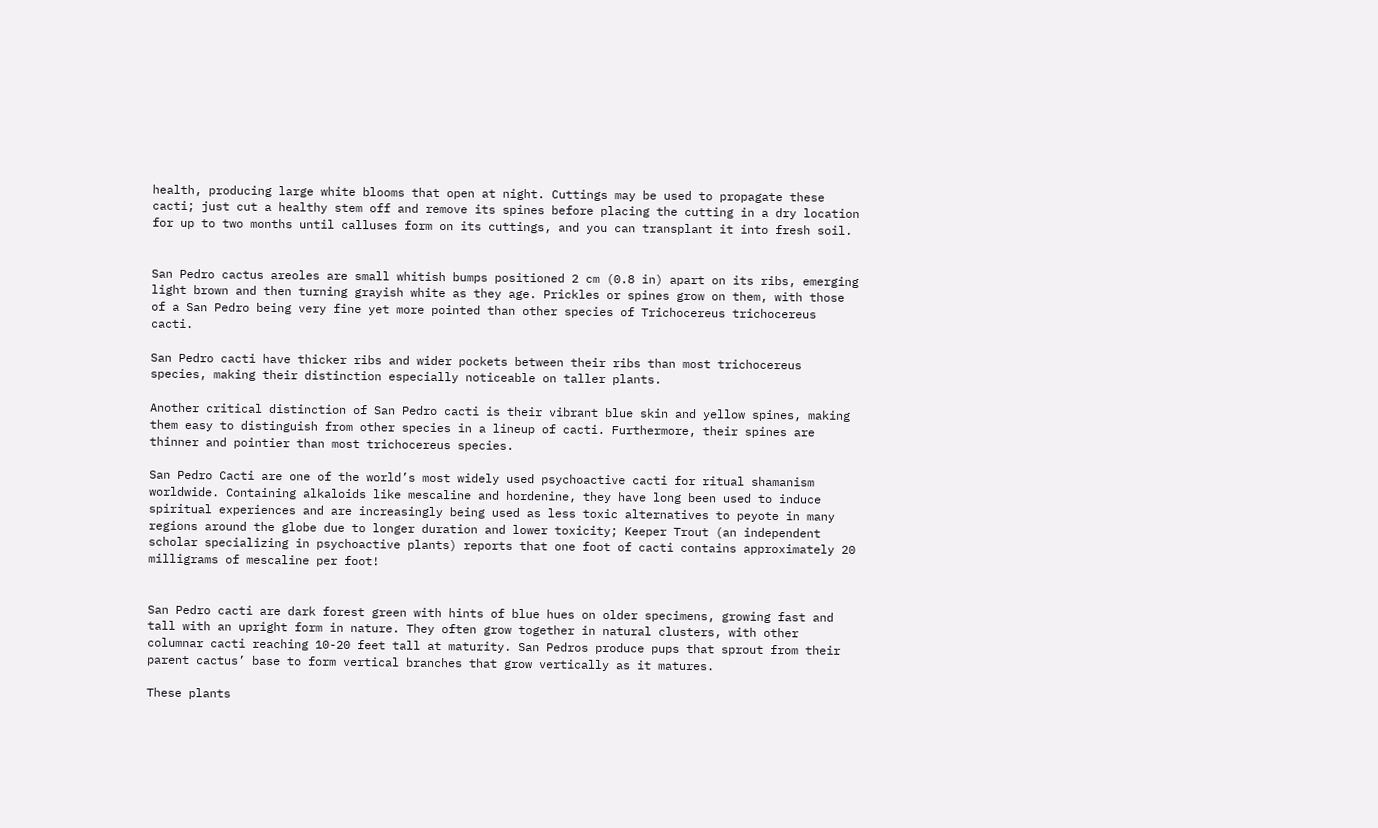health, producing large white blooms that open at night. Cuttings may be used to propagate these cacti; just cut a healthy stem off and remove its spines before placing the cutting in a dry location for up to two months until calluses form on its cuttings, and you can transplant it into fresh soil.


San Pedro cactus areoles are small whitish bumps positioned 2 cm (0.8 in) apart on its ribs, emerging light brown and then turning grayish white as they age. Prickles or spines grow on them, with those of a San Pedro being very fine yet more pointed than other species of Trichocereus trichocereus cacti.

San Pedro cacti have thicker ribs and wider pockets between their ribs than most trichocereus species, making their distinction especially noticeable on taller plants.

Another critical distinction of San Pedro cacti is their vibrant blue skin and yellow spines, making them easy to distinguish from other species in a lineup of cacti. Furthermore, their spines are thinner and pointier than most trichocereus species.

San Pedro Cacti are one of the world’s most widely used psychoactive cacti for ritual shamanism worldwide. Containing alkaloids like mescaline and hordenine, they have long been used to induce spiritual experiences and are increasingly being used as less toxic alternatives to peyote in many regions around the globe due to longer duration and lower toxicity; Keeper Trout (an independent scholar specializing in psychoactive plants) reports that one foot of cacti contains approximately 20 milligrams of mescaline per foot!


San Pedro cacti are dark forest green with hints of blue hues on older specimens, growing fast and tall with an upright form in nature. They often grow together in natural clusters, with other columnar cacti reaching 10-20 feet tall at maturity. San Pedros produce pups that sprout from their parent cactus’ base to form vertical branches that grow vertically as it matures.

These plants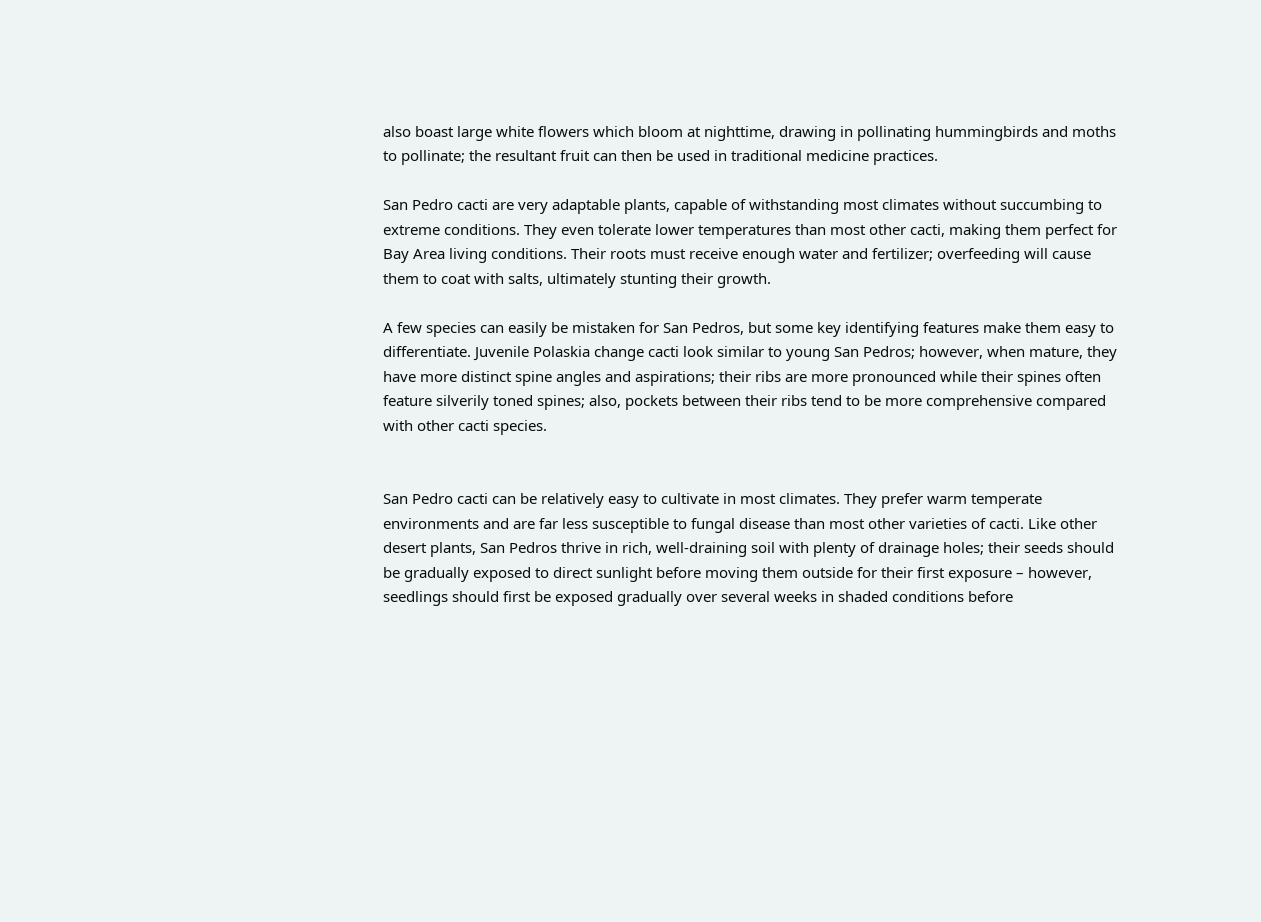also boast large white flowers which bloom at nighttime, drawing in pollinating hummingbirds and moths to pollinate; the resultant fruit can then be used in traditional medicine practices.

San Pedro cacti are very adaptable plants, capable of withstanding most climates without succumbing to extreme conditions. They even tolerate lower temperatures than most other cacti, making them perfect for Bay Area living conditions. Their roots must receive enough water and fertilizer; overfeeding will cause them to coat with salts, ultimately stunting their growth.

A few species can easily be mistaken for San Pedros, but some key identifying features make them easy to differentiate. Juvenile Polaskia change cacti look similar to young San Pedros; however, when mature, they have more distinct spine angles and aspirations; their ribs are more pronounced while their spines often feature silverily toned spines; also, pockets between their ribs tend to be more comprehensive compared with other cacti species.


San Pedro cacti can be relatively easy to cultivate in most climates. They prefer warm temperate environments and are far less susceptible to fungal disease than most other varieties of cacti. Like other desert plants, San Pedros thrive in rich, well-draining soil with plenty of drainage holes; their seeds should be gradually exposed to direct sunlight before moving them outside for their first exposure – however, seedlings should first be exposed gradually over several weeks in shaded conditions before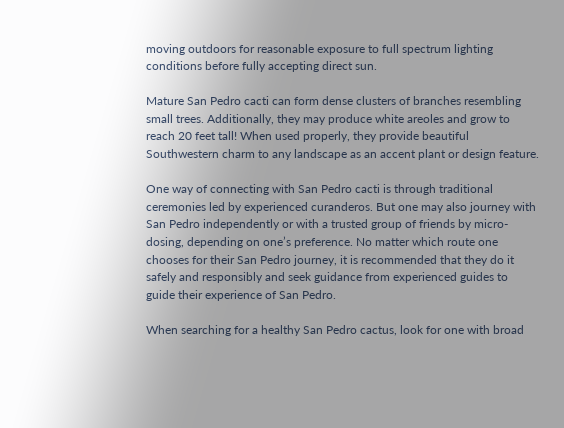moving outdoors for reasonable exposure to full spectrum lighting conditions before fully accepting direct sun.

Mature San Pedro cacti can form dense clusters of branches resembling small trees. Additionally, they may produce white areoles and grow to reach 20 feet tall! When used properly, they provide beautiful Southwestern charm to any landscape as an accent plant or design feature.

One way of connecting with San Pedro cacti is through traditional ceremonies led by experienced curanderos. But one may also journey with San Pedro independently or with a trusted group of friends by micro-dosing, depending on one’s preference. No matter which route one chooses for their San Pedro journey, it is recommended that they do it safely and responsibly and seek guidance from experienced guides to guide their experience of San Pedro.

When searching for a healthy San Pedro cactus, look for one with broad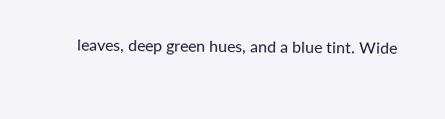leaves, deep green hues, and a blue tint. Wide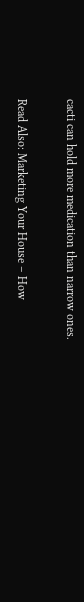cacti can hold more medication than narrow ones.

Read Also: Marketing Your House – How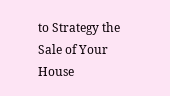to Strategy the Sale of Your House